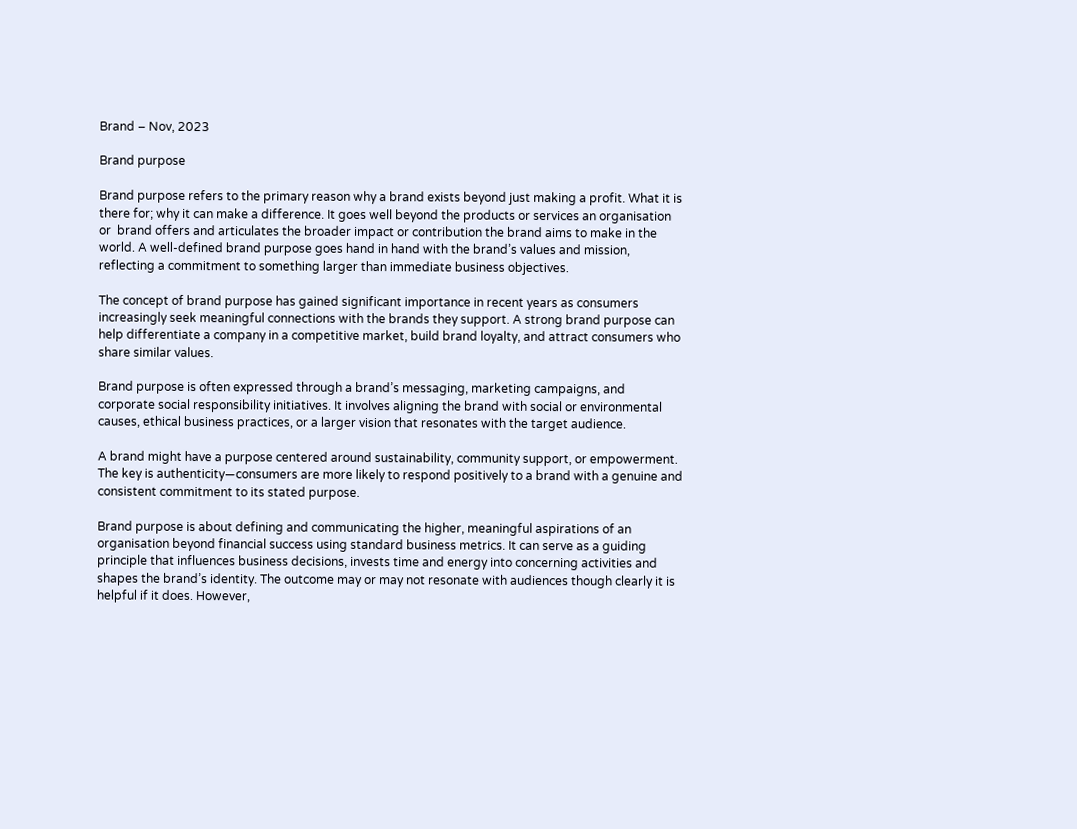Brand – Nov, 2023

Brand purpose

Brand purpose refers to the primary reason why a brand exists beyond just making a profit. What it is there for; why it can make a difference. It goes well beyond the products or services an organisation or  brand offers and articulates the broader impact or contribution the brand aims to make in the world. A well-defined brand purpose goes hand in hand with the brand’s values and mission, reflecting a commitment to something larger than immediate business objectives.

The concept of brand purpose has gained significant importance in recent years as consumers increasingly seek meaningful connections with the brands they support. A strong brand purpose can help differentiate a company in a competitive market, build brand loyalty, and attract consumers who share similar values.

Brand purpose is often expressed through a brand’s messaging, marketing campaigns, and corporate social responsibility initiatives. It involves aligning the brand with social or environmental causes, ethical business practices, or a larger vision that resonates with the target audience.

A brand might have a purpose centered around sustainability, community support, or empowerment. The key is authenticity—consumers are more likely to respond positively to a brand with a genuine and consistent commitment to its stated purpose.

Brand purpose is about defining and communicating the higher, meaningful aspirations of an organisation beyond financial success using standard business metrics. It can serve as a guiding principle that influences business decisions, invests time and energy into concerning activities and shapes the brand’s identity. The outcome may or may not resonate with audiences though clearly it is helpful if it does. However,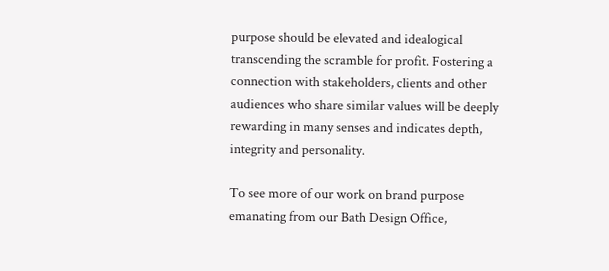purpose should be elevated and idealogical transcending the scramble for profit. Fostering a connection with stakeholders, clients and other audiences who share similar values will be deeply rewarding in many senses and indicates depth, integrity and personality.

To see more of our work on brand purpose emanating from our Bath Design Office,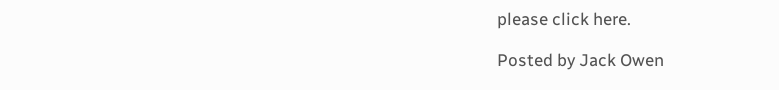please click here.

Posted by Jack Owen